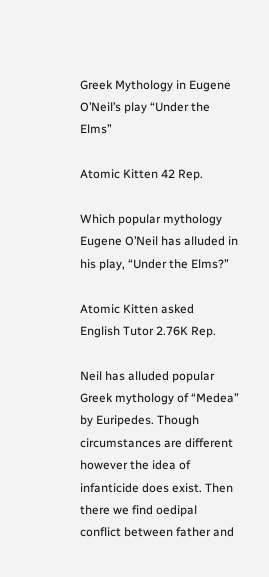Greek Mythology in Eugene O’Neil’s play “Under the Elms”

Atomic Kitten 42 Rep.

Which popular mythology Eugene O’Neil has alluded in his play, “Under the Elms?”

Atomic Kitten asked
English Tutor 2.76K Rep.

Neil has alluded popular Greek mythology of “Medea” by Euripedes. Though circumstances are different however the idea of infanticide does exist. Then there we find oedipal conflict between father and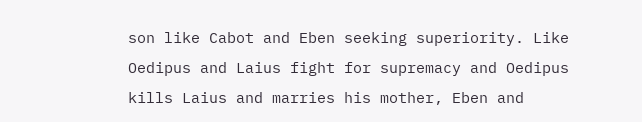son like Cabot and Eben seeking superiority. Like Oedipus and Laius fight for supremacy and Oedipus kills Laius and marries his mother, Eben and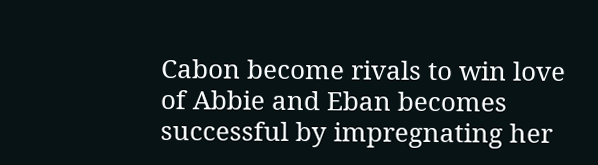Cabon become rivals to win love of Abbie and Eban becomes successful by impregnating her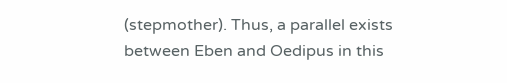(stepmother). Thus, a parallel exists between Eben and Oedipus in this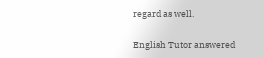regard as well.

English Tutor answered